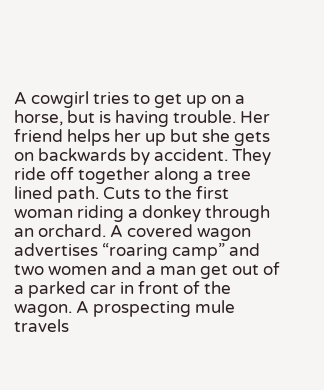A cowgirl tries to get up on a horse, but is having trouble. Her friend helps her up but she gets on backwards by accident. They ride off together along a tree lined path. Cuts to the first woman riding a donkey through an orchard. A covered wagon advertises “roaring camp” and two women and a man get out of a parked car in front of the wagon. A prospecting mule travels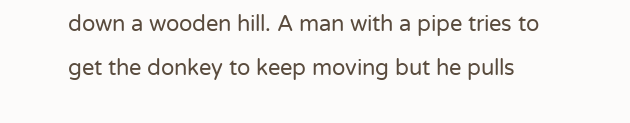down a wooden hill. A man with a pipe tries to get the donkey to keep moving but he pulls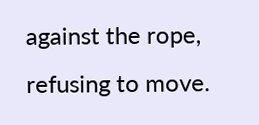against the rope, refusing to move.